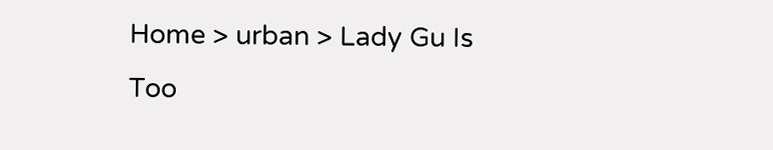Home > urban > Lady Gu Is Too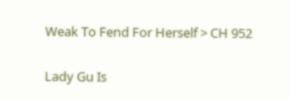Weak To Fend For Herself > CH 952

Lady Gu Is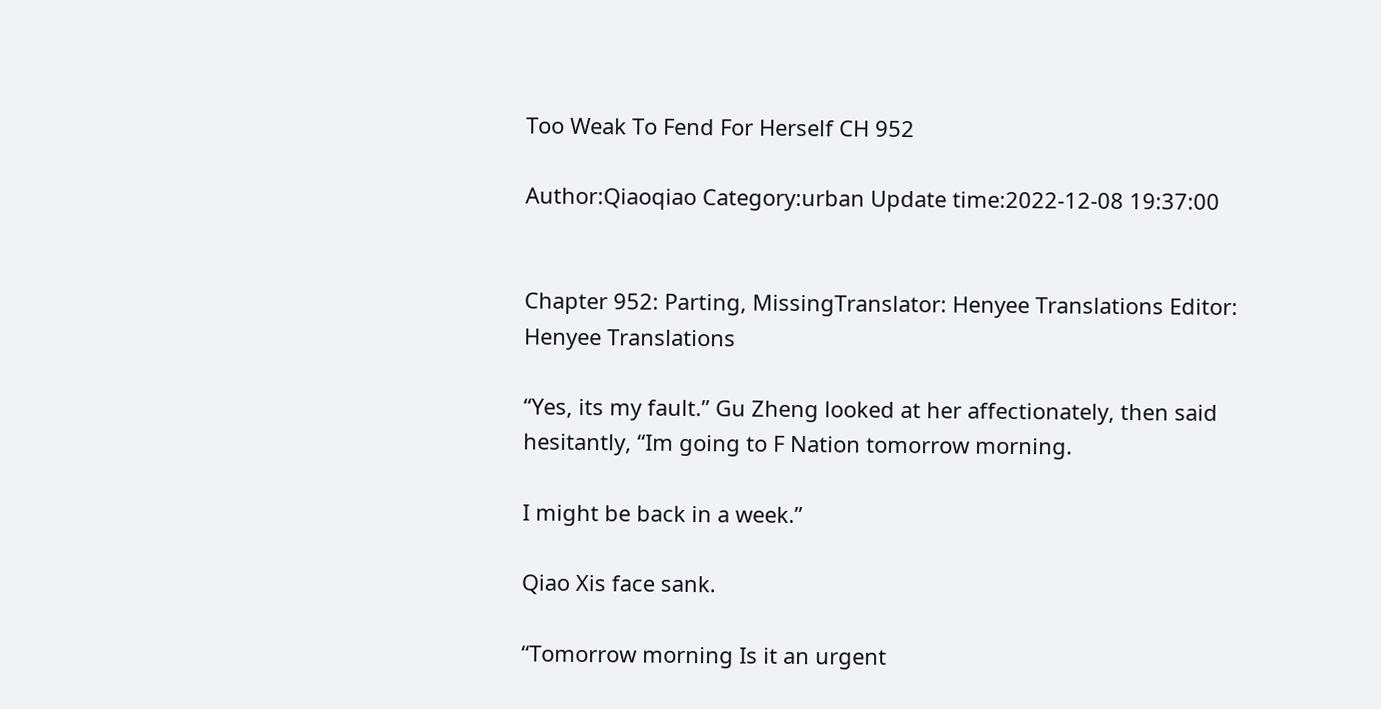Too Weak To Fend For Herself CH 952

Author:Qiaoqiao Category:urban Update time:2022-12-08 19:37:00


Chapter 952: Parting, MissingTranslator: Henyee Translations Editor: Henyee Translations

“Yes, its my fault.” Gu Zheng looked at her affectionately, then said hesitantly, “Im going to F Nation tomorrow morning.

I might be back in a week.”

Qiao Xis face sank.

“Tomorrow morning Is it an urgent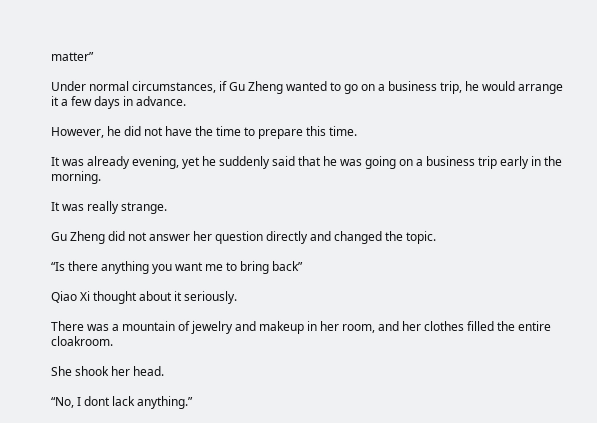matter”

Under normal circumstances, if Gu Zheng wanted to go on a business trip, he would arrange it a few days in advance.

However, he did not have the time to prepare this time.

It was already evening, yet he suddenly said that he was going on a business trip early in the morning.

It was really strange.

Gu Zheng did not answer her question directly and changed the topic.

“Is there anything you want me to bring back”

Qiao Xi thought about it seriously.

There was a mountain of jewelry and makeup in her room, and her clothes filled the entire cloakroom.

She shook her head.

“No, I dont lack anything.”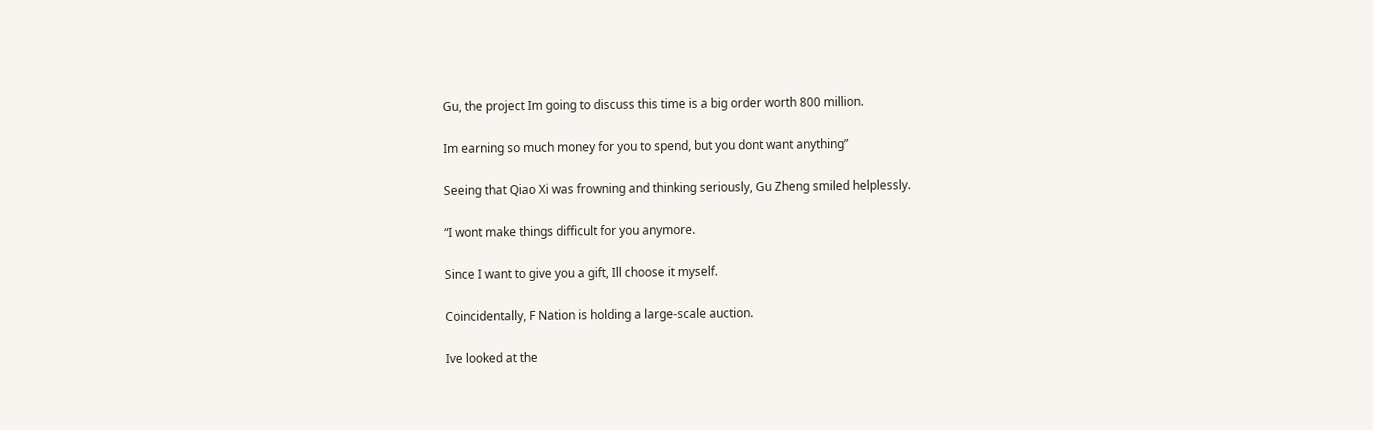Gu, the project Im going to discuss this time is a big order worth 800 million.

Im earning so much money for you to spend, but you dont want anything”

Seeing that Qiao Xi was frowning and thinking seriously, Gu Zheng smiled helplessly.

“I wont make things difficult for you anymore.

Since I want to give you a gift, Ill choose it myself.

Coincidentally, F Nation is holding a large-scale auction.

Ive looked at the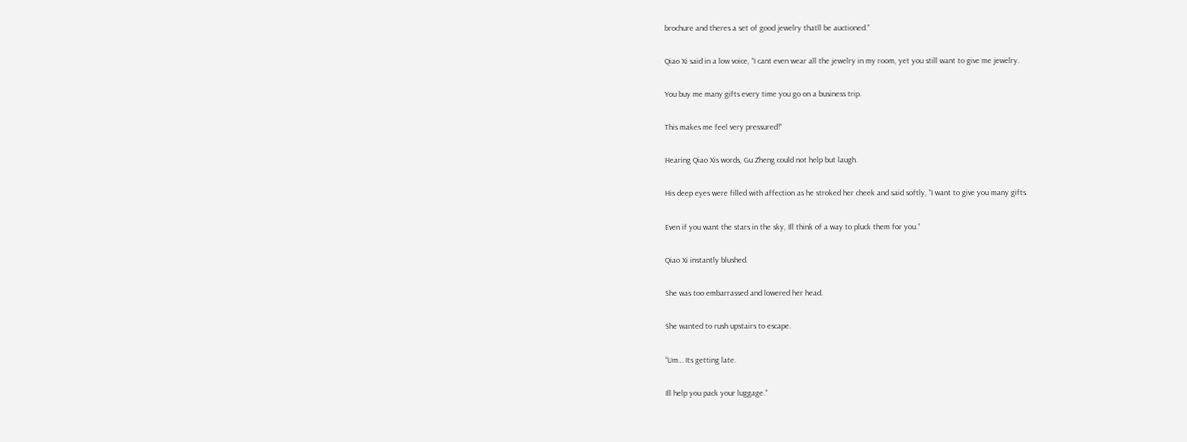brochure and theres a set of good jewelry thatll be auctioned.”

Qiao Xi said in a low voice, “I cant even wear all the jewelry in my room, yet you still want to give me jewelry.

You buy me many gifts every time you go on a business trip.

This makes me feel very pressured!”

Hearing Qiao Xis words, Gu Zheng could not help but laugh.

His deep eyes were filled with affection as he stroked her cheek and said softly, “I want to give you many gifts.

Even if you want the stars in the sky, Ill think of a way to pluck them for you.”

Qiao Xi instantly blushed.

She was too embarrassed and lowered her head.

She wanted to rush upstairs to escape.

“Um… Its getting late.

Ill help you pack your luggage.”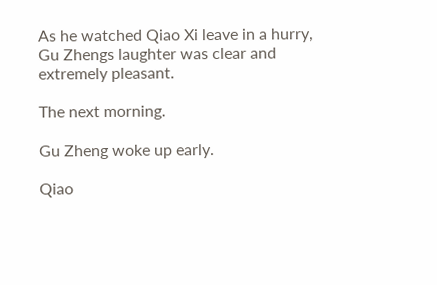As he watched Qiao Xi leave in a hurry, Gu Zhengs laughter was clear and extremely pleasant.

The next morning.

Gu Zheng woke up early.

Qiao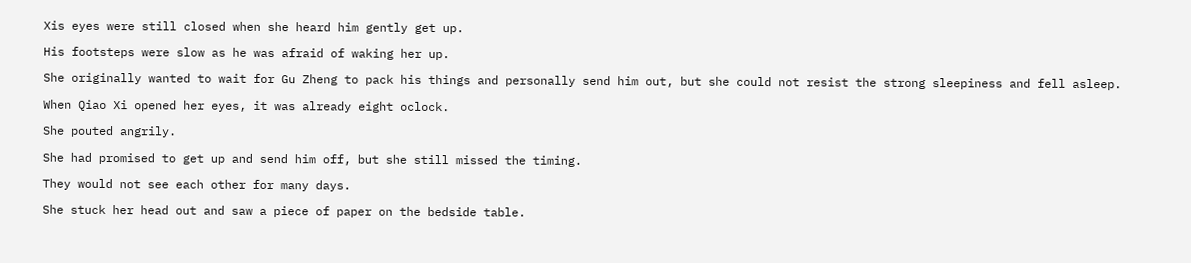Xis eyes were still closed when she heard him gently get up.

His footsteps were slow as he was afraid of waking her up.

She originally wanted to wait for Gu Zheng to pack his things and personally send him out, but she could not resist the strong sleepiness and fell asleep.

When Qiao Xi opened her eyes, it was already eight oclock.

She pouted angrily.

She had promised to get up and send him off, but she still missed the timing.

They would not see each other for many days.

She stuck her head out and saw a piece of paper on the bedside table.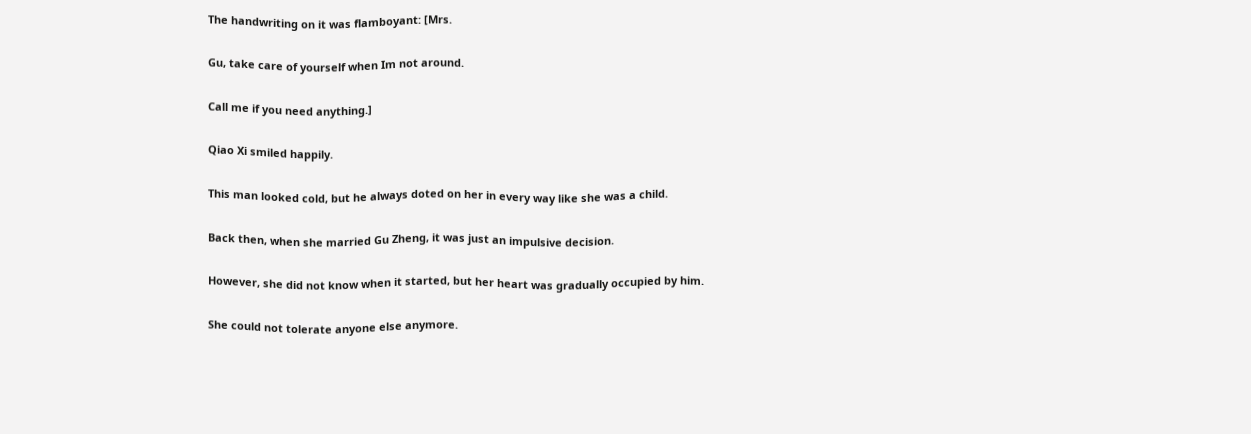The handwriting on it was flamboyant: [Mrs.

Gu, take care of yourself when Im not around.

Call me if you need anything.]

Qiao Xi smiled happily.

This man looked cold, but he always doted on her in every way like she was a child.

Back then, when she married Gu Zheng, it was just an impulsive decision.

However, she did not know when it started, but her heart was gradually occupied by him.

She could not tolerate anyone else anymore.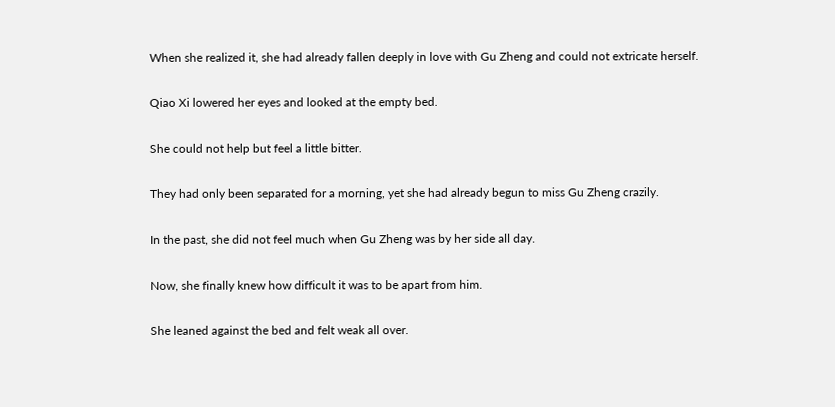When she realized it, she had already fallen deeply in love with Gu Zheng and could not extricate herself.

Qiao Xi lowered her eyes and looked at the empty bed.

She could not help but feel a little bitter.

They had only been separated for a morning, yet she had already begun to miss Gu Zheng crazily.

In the past, she did not feel much when Gu Zheng was by her side all day.

Now, she finally knew how difficult it was to be apart from him.

She leaned against the bed and felt weak all over.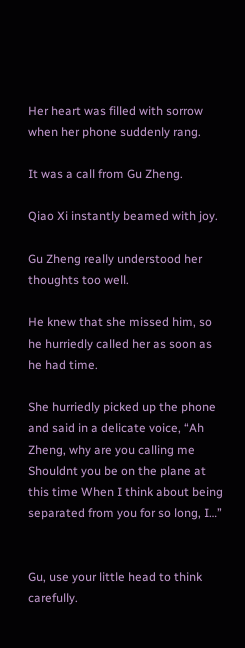Her heart was filled with sorrow when her phone suddenly rang.

It was a call from Gu Zheng.

Qiao Xi instantly beamed with joy.

Gu Zheng really understood her thoughts too well.

He knew that she missed him, so he hurriedly called her as soon as he had time.

She hurriedly picked up the phone and said in a delicate voice, “Ah Zheng, why are you calling me Shouldnt you be on the plane at this time When I think about being separated from you for so long, I…”


Gu, use your little head to think carefully.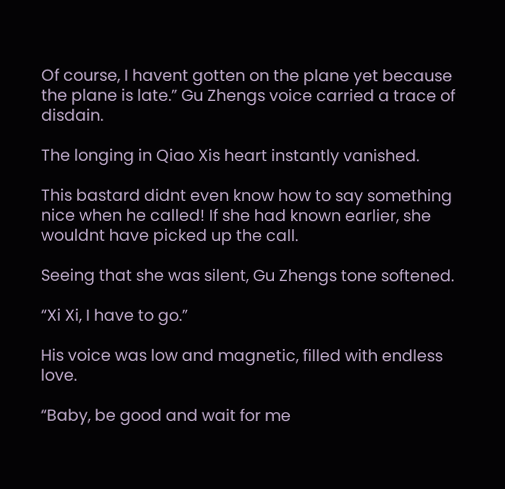Of course, I havent gotten on the plane yet because the plane is late.” Gu Zhengs voice carried a trace of disdain.

The longing in Qiao Xis heart instantly vanished.

This bastard didnt even know how to say something nice when he called! If she had known earlier, she wouldnt have picked up the call.

Seeing that she was silent, Gu Zhengs tone softened.

“Xi Xi, I have to go.”

His voice was low and magnetic, filled with endless love.

“Baby, be good and wait for me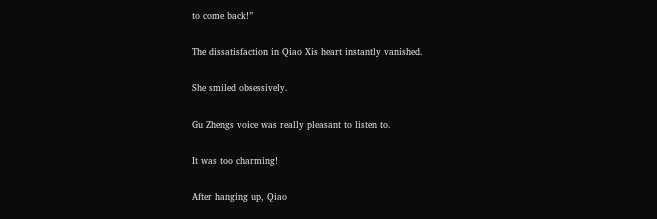to come back!”

The dissatisfaction in Qiao Xis heart instantly vanished.

She smiled obsessively.

Gu Zhengs voice was really pleasant to listen to.

It was too charming!

After hanging up, Qiao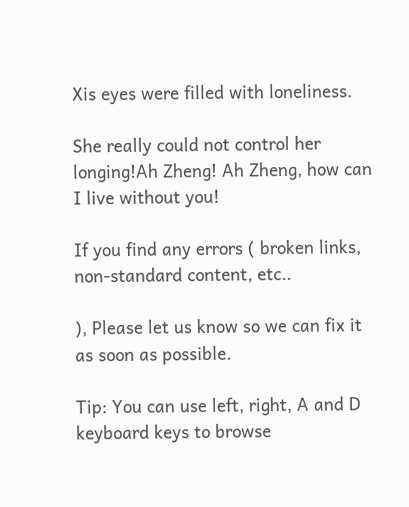Xis eyes were filled with loneliness.

She really could not control her longing!Ah Zheng! Ah Zheng, how can I live without you!

If you find any errors ( broken links, non-standard content, etc..

), Please let us know so we can fix it as soon as possible.

Tip: You can use left, right, A and D keyboard keys to browse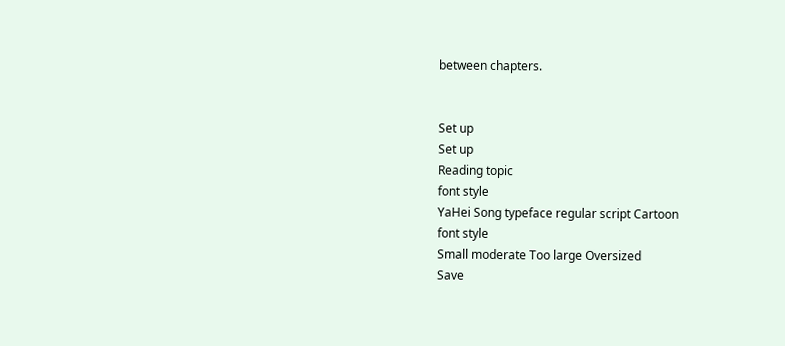between chapters.


Set up
Set up
Reading topic
font style
YaHei Song typeface regular script Cartoon
font style
Small moderate Too large Oversized
Save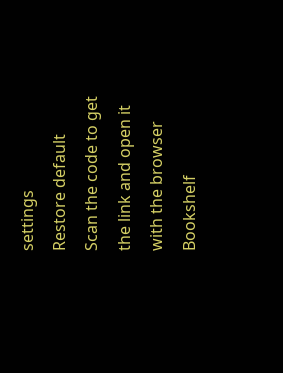settings
Restore default
Scan the code to get the link and open it with the browser
Bookshelf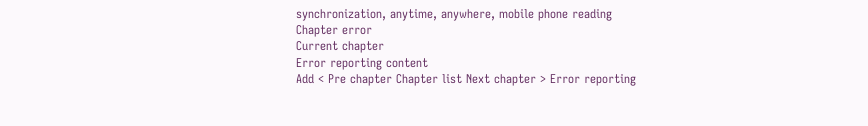synchronization, anytime, anywhere, mobile phone reading
Chapter error
Current chapter
Error reporting content
Add < Pre chapter Chapter list Next chapter > Error reporting